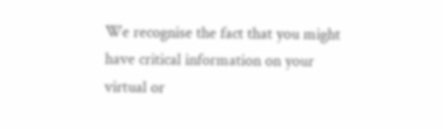We recognise the fact that you might have critical information on your virtual or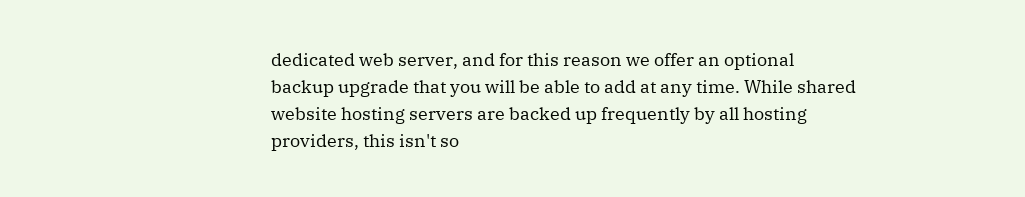dedicated web server, and for this reason we offer an optional backup upgrade that you will be able to add at any time. While shared website hosting servers are backed up frequently by all hosting providers, this isn't so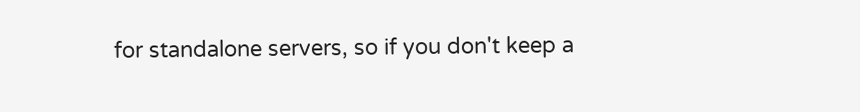for standalone servers, so if you don't keep a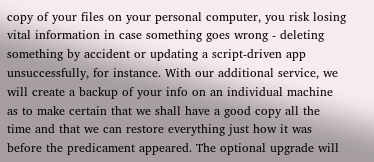copy of your files on your personal computer, you risk losing vital information in case something goes wrong - deleting something by accident or updating a script-driven app unsuccessfully, for instance. With our additional service, we will create a backup of your info on an individual machine as to make certain that we shall have a good copy all the time and that we can restore everything just how it was before the predicament appeared. The optional upgrade will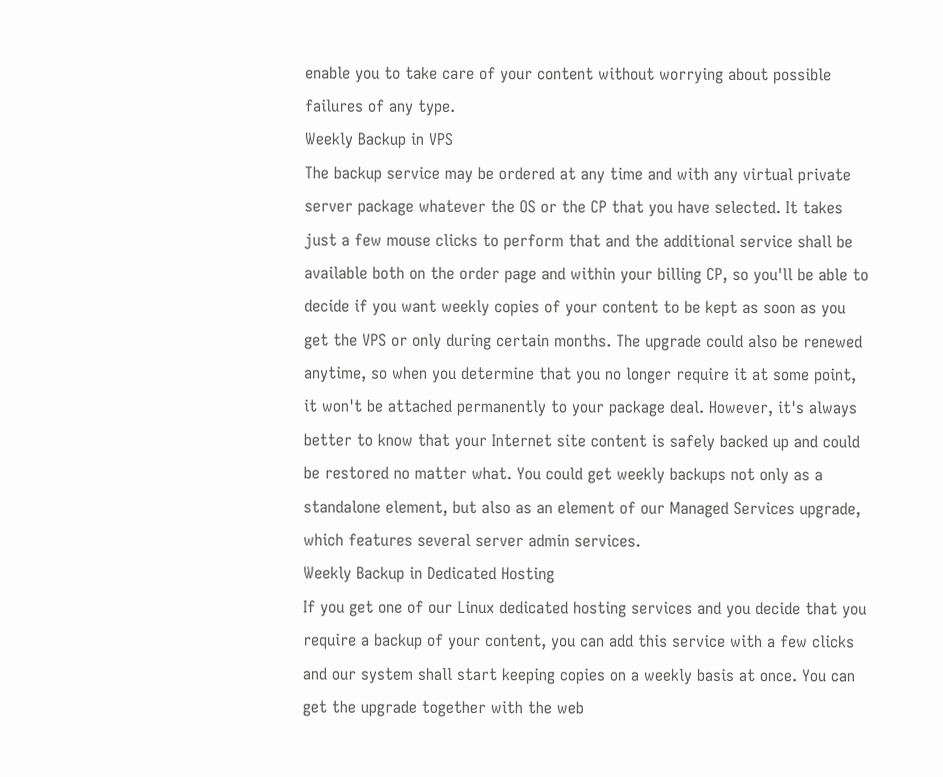enable you to take care of your content without worrying about possible failures of any type.
Weekly Backup in VPS
The backup service may be ordered at any time and with any virtual private server package whatever the OS or the CP that you have selected. It takes just a few mouse clicks to perform that and the additional service shall be available both on the order page and within your billing CP, so you'll be able to decide if you want weekly copies of your content to be kept as soon as you get the VPS or only during certain months. The upgrade could also be renewed anytime, so when you determine that you no longer require it at some point, it won't be attached permanently to your package deal. However, it's always better to know that your Internet site content is safely backed up and could be restored no matter what. You could get weekly backups not only as a standalone element, but also as an element of our Managed Services upgrade, which features several server admin services.
Weekly Backup in Dedicated Hosting
If you get one of our Linux dedicated hosting services and you decide that you require a backup of your content, you can add this service with a few clicks and our system shall start keeping copies on a weekly basis at once. You can get the upgrade together with the web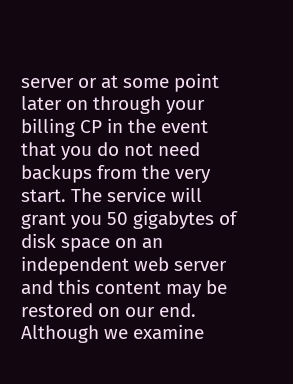server or at some point later on through your billing CP in the event that you do not need backups from the very start. The service will grant you 50 gigabytes of disk space on an independent web server and this content may be restored on our end. Although we examine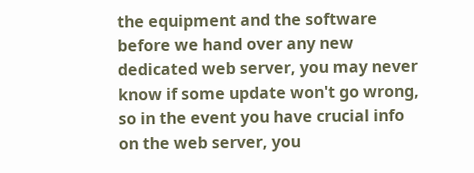the equipment and the software before we hand over any new dedicated web server, you may never know if some update won't go wrong, so in the event you have crucial info on the web server, you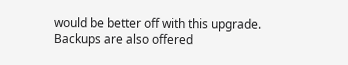would be better off with this upgrade. Backups are also offered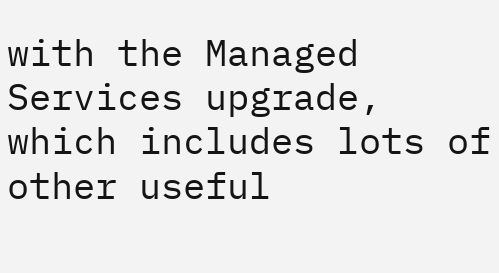with the Managed Services upgrade, which includes lots of other useful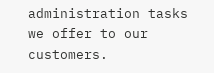administration tasks we offer to our customers.